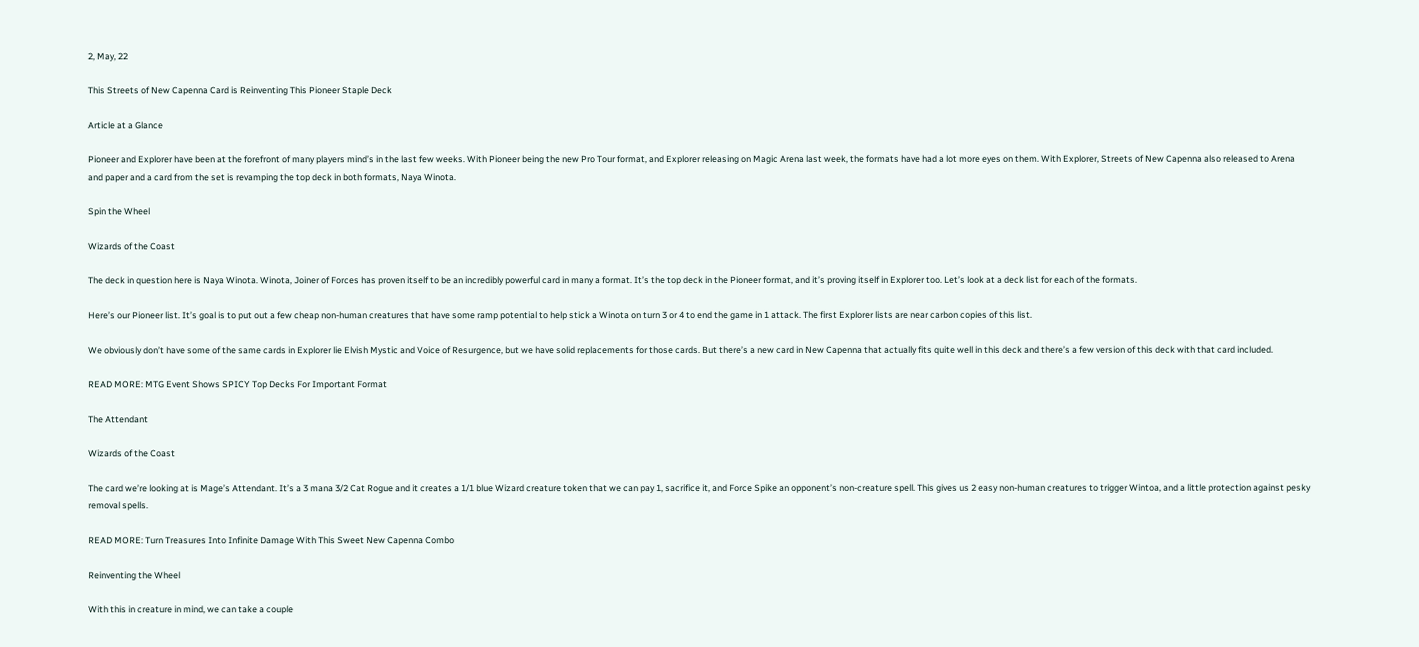2, May, 22

This Streets of New Capenna Card is Reinventing This Pioneer Staple Deck

Article at a Glance

Pioneer and Explorer have been at the forefront of many players mind’s in the last few weeks. With Pioneer being the new Pro Tour format, and Explorer releasing on Magic Arena last week, the formats have had a lot more eyes on them. With Explorer, Streets of New Capenna also released to Arena and paper and a card from the set is revamping the top deck in both formats, Naya Winota.

Spin the Wheel

Wizards of the Coast

The deck in question here is Naya Winota. Winota, Joiner of Forces has proven itself to be an incredibly powerful card in many a format. It’s the top deck in the Pioneer format, and it’s proving itself in Explorer too. Let’s look at a deck list for each of the formats.

Here’s our Pioneer list. It’s goal is to put out a few cheap non-human creatures that have some ramp potential to help stick a Winota on turn 3 or 4 to end the game in 1 attack. The first Explorer lists are near carbon copies of this list.

We obviously don’t have some of the same cards in Explorer lie Elvish Mystic and Voice of Resurgence, but we have solid replacements for those cards. But there’s a new card in New Capenna that actually fits quite well in this deck and there’s a few version of this deck with that card included.

READ MORE: MTG Event Shows SPICY Top Decks For Important Format

The Attendant

Wizards of the Coast

The card we’re looking at is Mage’s Attendant. It’s a 3 mana 3/2 Cat Rogue and it creates a 1/1 blue Wizard creature token that we can pay 1, sacrifice it, and Force Spike an opponent’s non-creature spell. This gives us 2 easy non-human creatures to trigger Wintoa, and a little protection against pesky removal spells.

READ MORE: Turn Treasures Into Infinite Damage With This Sweet New Capenna Combo

Reinventing the Wheel

With this in creature in mind, we can take a couple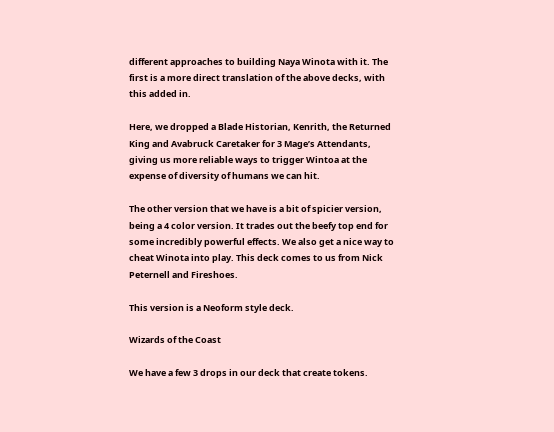different approaches to building Naya Winota with it. The first is a more direct translation of the above decks, with this added in.

Here, we dropped a Blade Historian, Kenrith, the Returned King and Avabruck Caretaker for 3 Mage’s Attendants, giving us more reliable ways to trigger Wintoa at the expense of diversity of humans we can hit.

The other version that we have is a bit of spicier version, being a 4 color version. It trades out the beefy top end for some incredibly powerful effects. We also get a nice way to cheat Winota into play. This deck comes to us from Nick Peternell and Fireshoes.

This version is a Neoform style deck.

Wizards of the Coast

We have a few 3 drops in our deck that create tokens.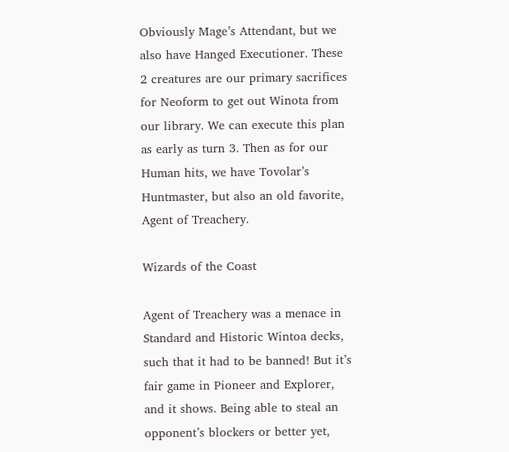Obviously Mage’s Attendant, but we also have Hanged Executioner. These 2 creatures are our primary sacrifices for Neoform to get out Winota from our library. We can execute this plan as early as turn 3. Then as for our Human hits, we have Tovolar’s Huntmaster, but also an old favorite, Agent of Treachery.

Wizards of the Coast

Agent of Treachery was a menace in Standard and Historic Wintoa decks, such that it had to be banned! But it’s fair game in Pioneer and Explorer, and it shows. Being able to steal an opponent’s blockers or better yet,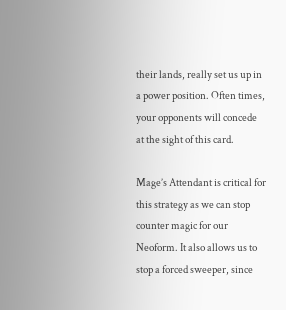their lands, really set us up in a power position. Often times, your opponents will concede at the sight of this card.

Mage’s Attendant is critical for this strategy as we can stop counter magic for our Neoform. It also allows us to stop a forced sweeper, since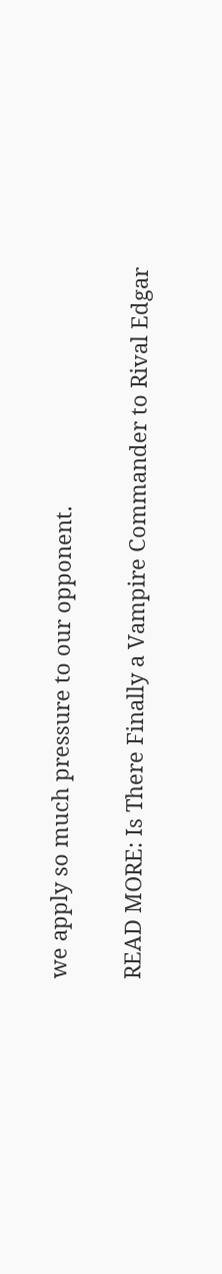we apply so much pressure to our opponent.

READ MORE: Is There Finally a Vampire Commander to Rival Edgar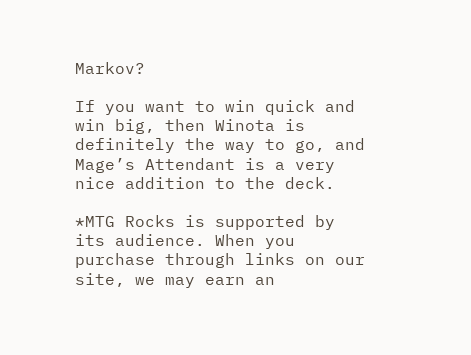Markov?

If you want to win quick and win big, then Winota is definitely the way to go, and Mage’s Attendant is a very nice addition to the deck.

*MTG Rocks is supported by its audience. When you purchase through links on our site, we may earn an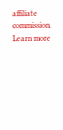affiliate commission. Learn more